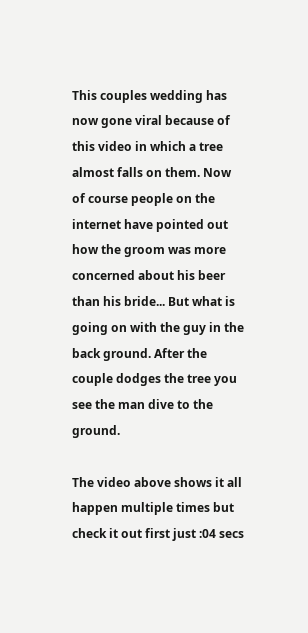This couples wedding has now gone viral because of this video in which a tree almost falls on them. Now of course people on the internet have pointed out how the groom was more concerned about his beer than his bride... But what is going on with the guy in the back ground. After the couple dodges the tree you see the man dive to the ground.

The video above shows it all happen multiple times but check it out first just :04 secs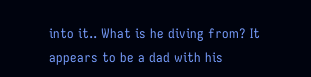into it.. What is he diving from? It appears to be a dad with his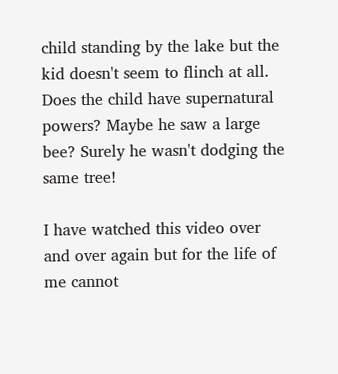child standing by the lake but the kid doesn't seem to flinch at all. Does the child have supernatural powers? Maybe he saw a large bee? Surely he wasn't dodging the same tree!

I have watched this video over and over again but for the life of me cannot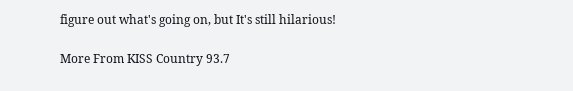figure out what's going on, but It's still hilarious!

More From KISS Country 93.7